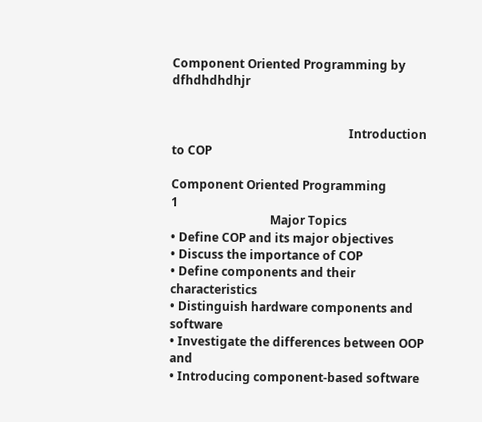Component Oriented Programming by dfhdhdhdhjr


                                                           Introduction to COP

Component Oriented Programming               1
                                 Major Topics
• Define COP and its major objectives
• Discuss the importance of COP
• Define components and their characteristics
• Distinguish hardware components and software
• Investigate the differences between OOP and
• Introducing component-based software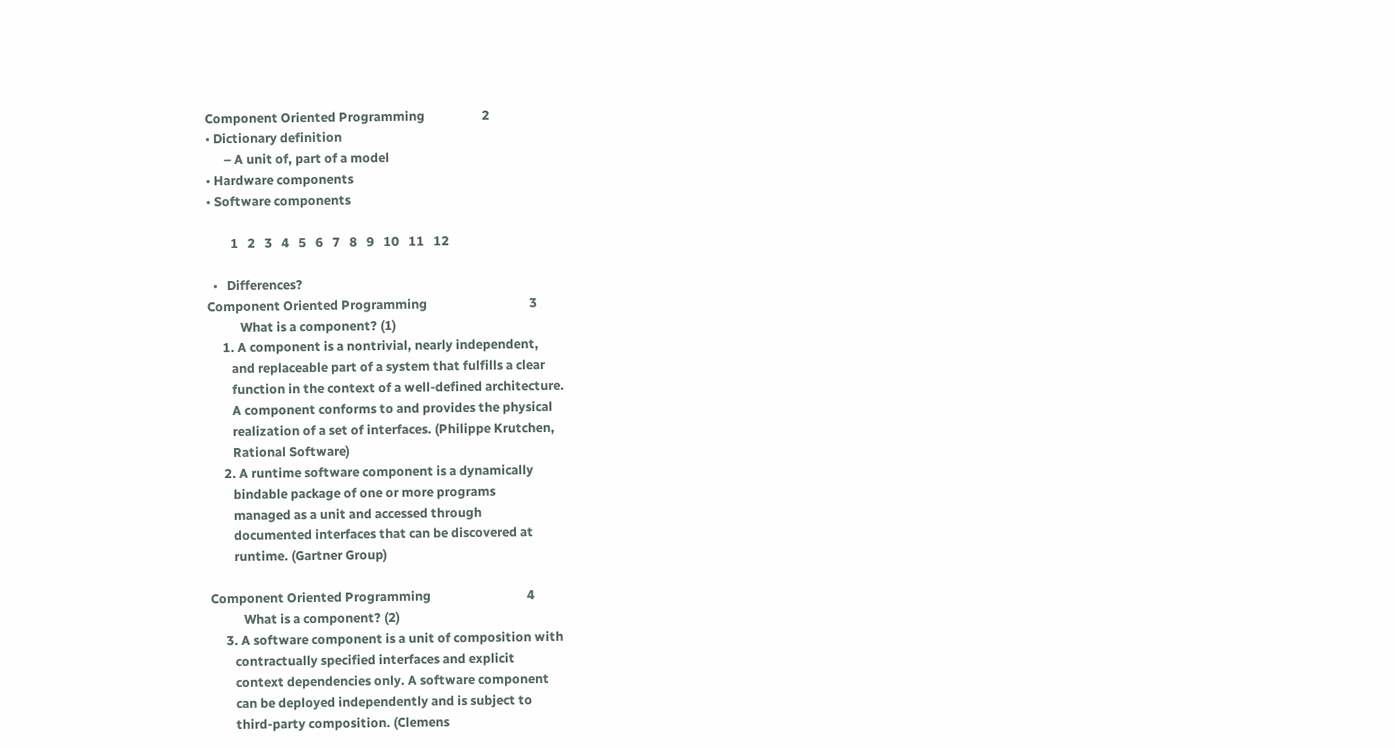Component Oriented Programming                   2
• Dictionary definition
      – A unit of, part of a model
• Hardware components
• Software components

        1   2   3   4   5   6   7   8   9   10   11   12

  •   Differences?
Component Oriented Programming                                  3
           What is a component? (1)
     1. A component is a nontrivial, nearly independent,
        and replaceable part of a system that fulfills a clear
        function in the context of a well-defined architecture.
        A component conforms to and provides the physical
        realization of a set of interfaces. (Philippe Krutchen,
        Rational Software)
     2. A runtime software component is a dynamically
        bindable package of one or more programs
        managed as a unit and accessed through
        documented interfaces that can be discovered at
        runtime. (Gartner Group)

Component Oriented Programming                                4
           What is a component? (2)
     3. A software component is a unit of composition with
        contractually specified interfaces and explicit
        context dependencies only. A software component
        can be deployed independently and is subject to
        third-party composition. (Clemens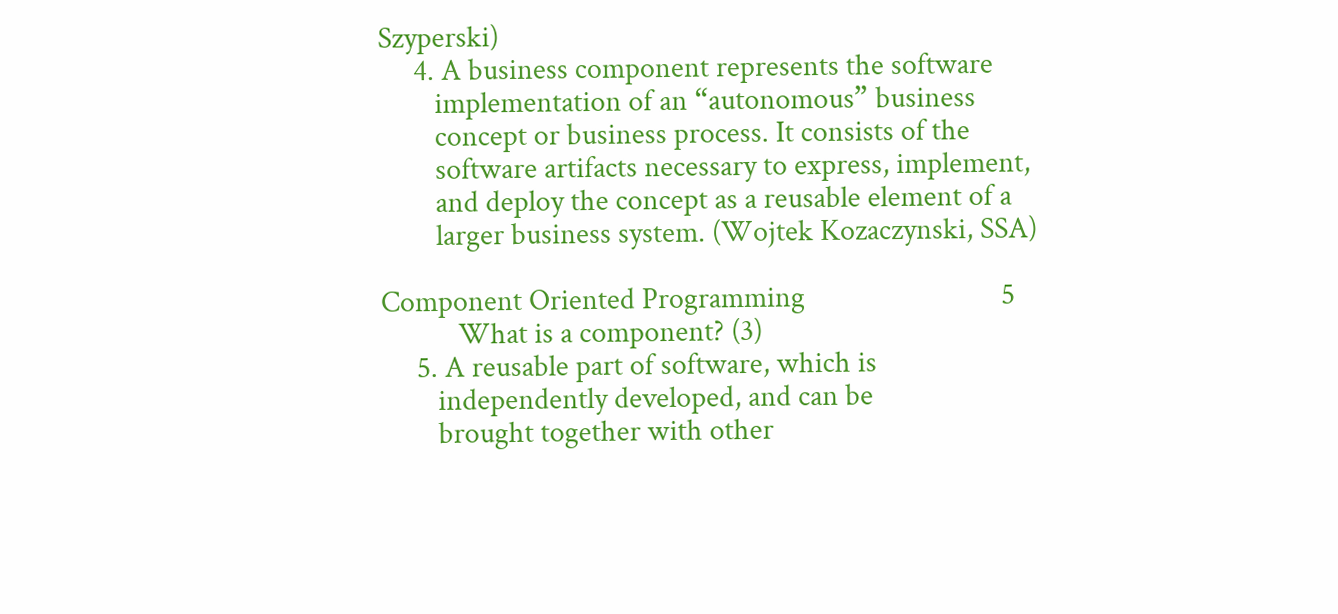Szyperski)
     4. A business component represents the software
        implementation of an “autonomous” business
        concept or business process. It consists of the
        software artifacts necessary to express, implement,
        and deploy the concept as a reusable element of a
        larger business system. (Wojtek Kozaczynski, SSA)

Component Oriented Programming                            5
           What is a component? (3)
     5. A reusable part of software, which is
        independently developed, and can be
        brought together with other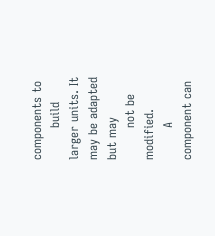components to
        build larger units. It may be adapted but may
        not be modified.
        A component can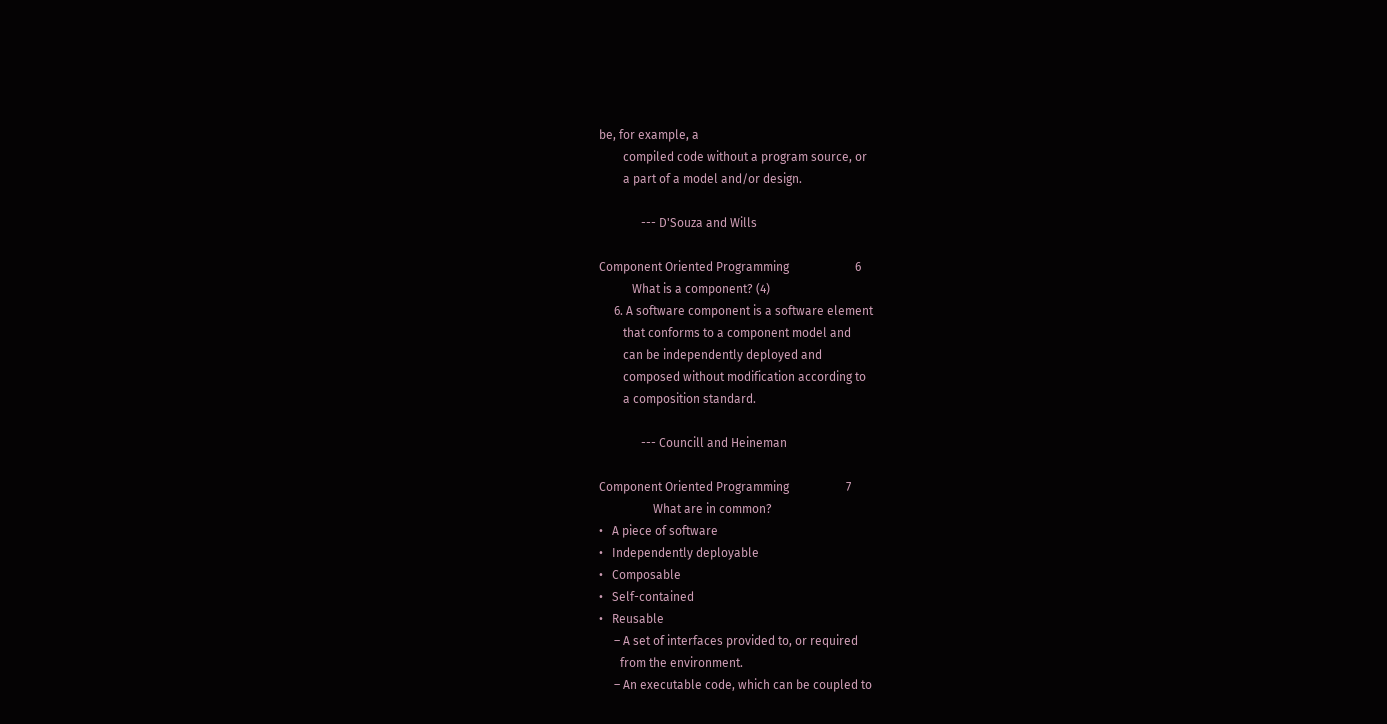be, for example, a
        compiled code without a program source, or
        a part of a model and/or design.

              --- D'Souza and Wills

Component Oriented Programming                      6
           What is a component? (4)
     6. A software component is a software element
        that conforms to a component model and
        can be independently deployed and
        composed without modification according to
        a composition standard.

              --- Councill and Heineman

Component Oriented Programming                   7
                  What are in common?
•   A piece of software
•   Independently deployable
•   Composable
•   Self-contained
•   Reusable
     – A set of interfaces provided to, or required
       from the environment.
     – An executable code, which can be coupled to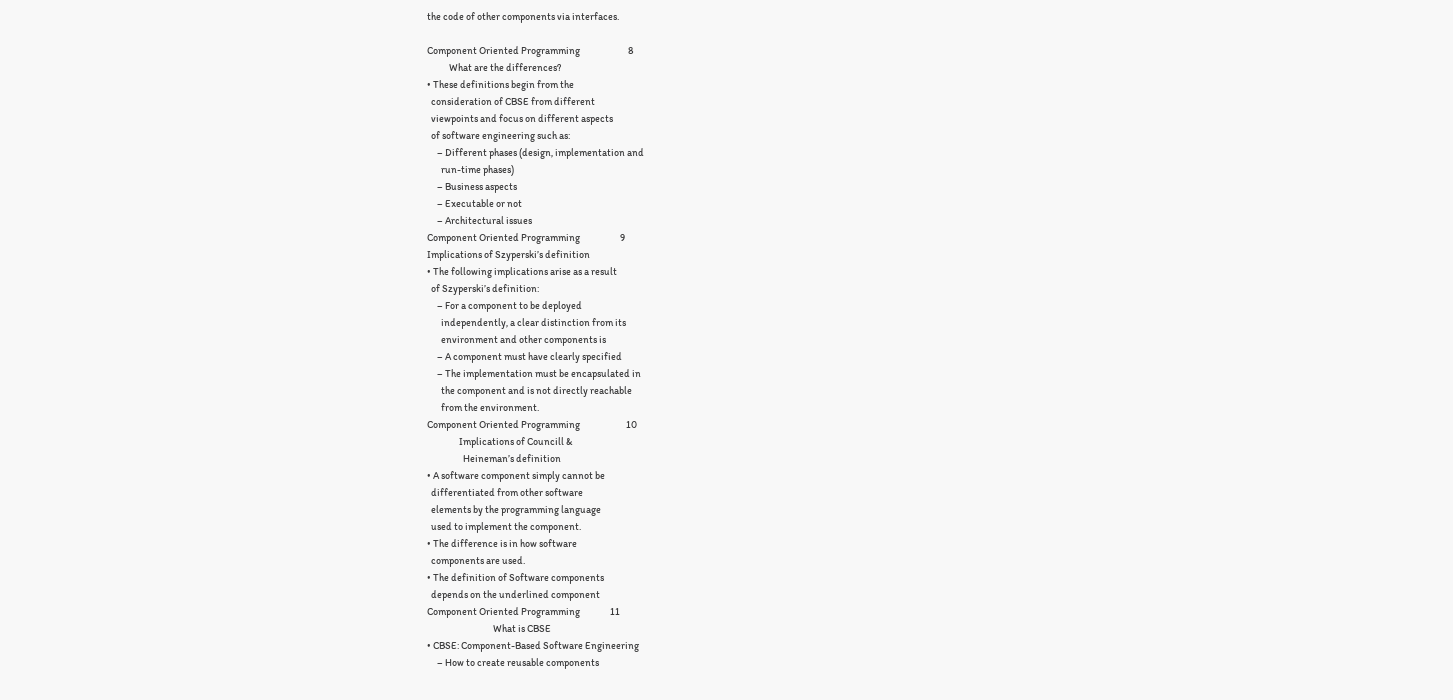the code of other components via interfaces.

Component Oriented Programming                        8
           What are the differences?
• These definitions begin from the
  consideration of CBSE from different
  viewpoints and focus on different aspects
  of software engineering such as:
     – Different phases (design, implementation and
       run-time phases)
     – Business aspects
     – Executable or not
     – Architectural issues
Component Oriented Programming                    9
Implications of Szyperski’s definition
• The following implications arise as a result
  of Szyperski’s definition:
     – For a component to be deployed
       independently, a clear distinction from its
       environment and other components is
     – A component must have clearly specified
     – The implementation must be encapsulated in
       the component and is not directly reachable
       from the environment.
Component Oriented Programming                       10
                Implications of Councill &
                  Heineman’s definition
• A software component simply cannot be
  differentiated from other software
  elements by the programming language
  used to implement the component.
• The difference is in how software
  components are used.
• The definition of Software components
  depends on the underlined component
Component Oriented Programming               11
                                 What is CBSE
• CBSE: Component-Based Software Engineering
     – How to create reusable components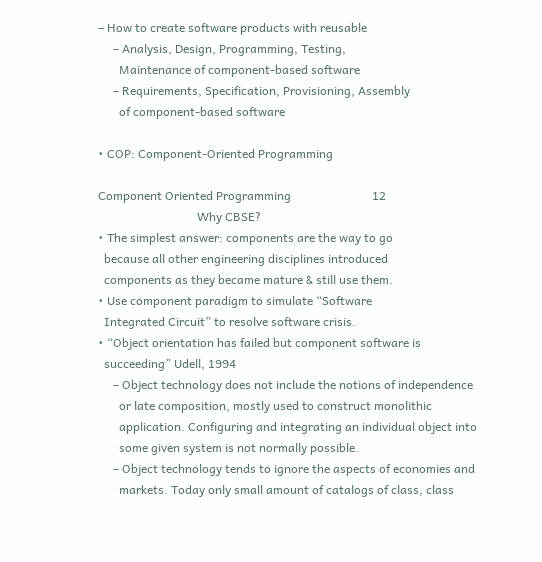– How to create software products with reusable
     – Analysis, Design, Programming, Testing,
       Maintenance of component-based software
     – Requirements, Specification, Provisioning, Assembly
       of component-based software

• COP: Component-Oriented Programming

Component Oriented Programming                           12
                                 Why CBSE?
• The simplest answer: components are the way to go
  because all other engineering disciplines introduced
  components as they became mature & still use them.
• Use component paradigm to simulate “Software
  Integrated Circuit” to resolve software crisis.
• “Object orientation has failed but component software is
  succeeding” Udell, 1994
     – Object technology does not include the notions of independence
       or late composition, mostly used to construct monolithic
       application. Configuring and integrating an individual object into
       some given system is not normally possible.
     – Object technology tends to ignore the aspects of economies and
       markets. Today only small amount of catalogs of class, class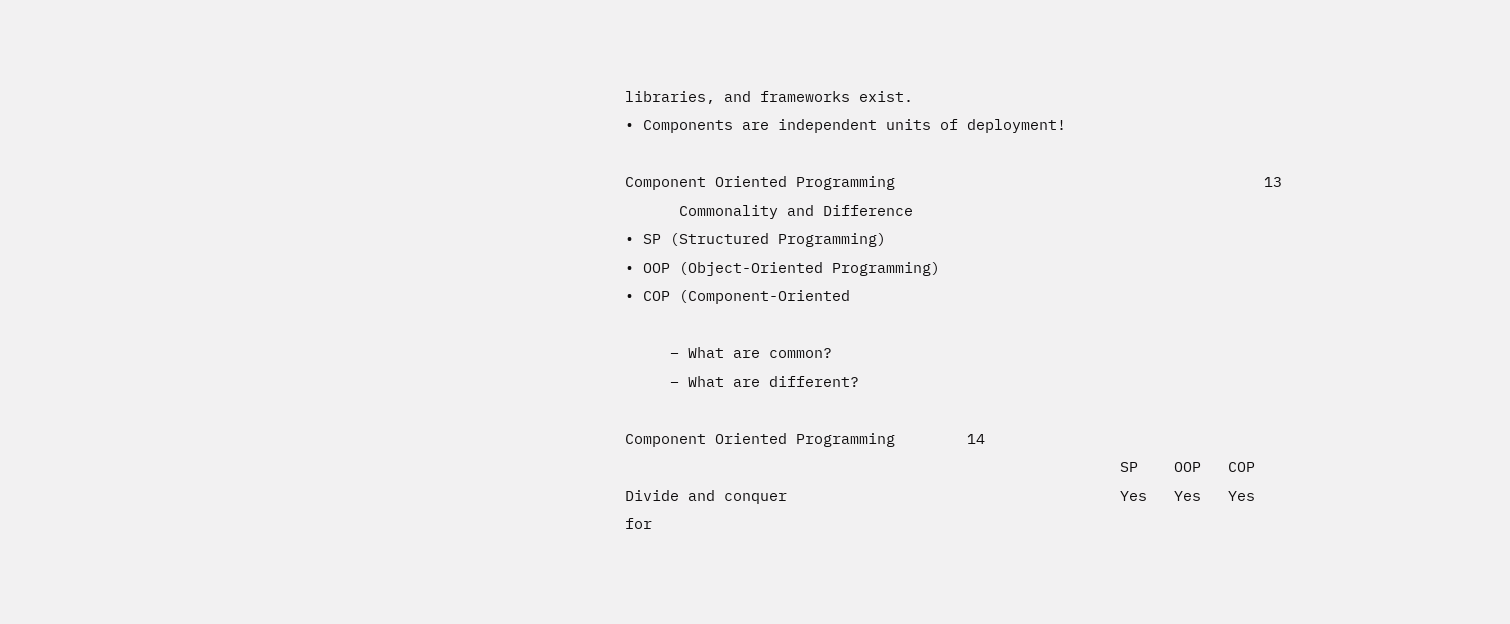libraries, and frameworks exist.
• Components are independent units of deployment!

Component Oriented Programming                                         13
      Commonality and Difference
• SP (Structured Programming)
• OOP (Object-Oriented Programming)
• COP (Component-Oriented

     – What are common?
     – What are different?

Component Oriented Programming        14
                                                       SP    OOP   COP
Divide and conquer                                     Yes   Yes   Yes
for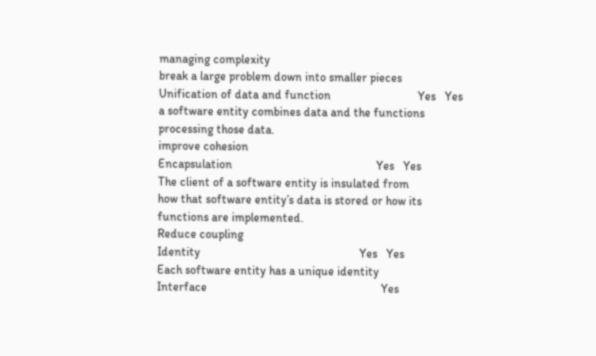managing complexity
break a large problem down into smaller pieces
Unification of data and function                             Yes   Yes
a software entity combines data and the functions
processing those data.
improve cohesion
Encapsulation                                                Yes   Yes
The client of a software entity is insulated from
how that software entity’s data is stored or how its
functions are implemented.
Reduce coupling
Identity                                                     Yes   Yes
Each software entity has a unique identity
Interface                                                          Yes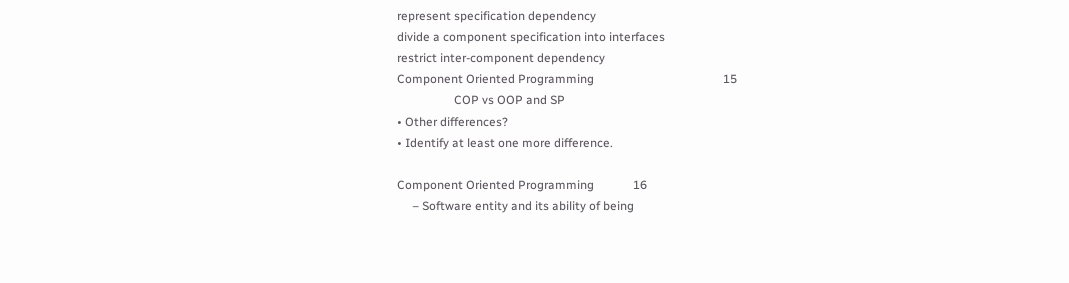represent specification dependency
divide a component specification into interfaces
restrict inter-component dependency
Component Oriented Programming                                           15
                   COP vs OOP and SP
• Other differences?
• Identify at least one more difference.

Component Oriented Programming             16
     – Software entity and its ability of being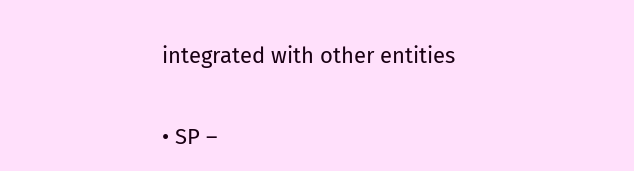integrated with other entities

• SP –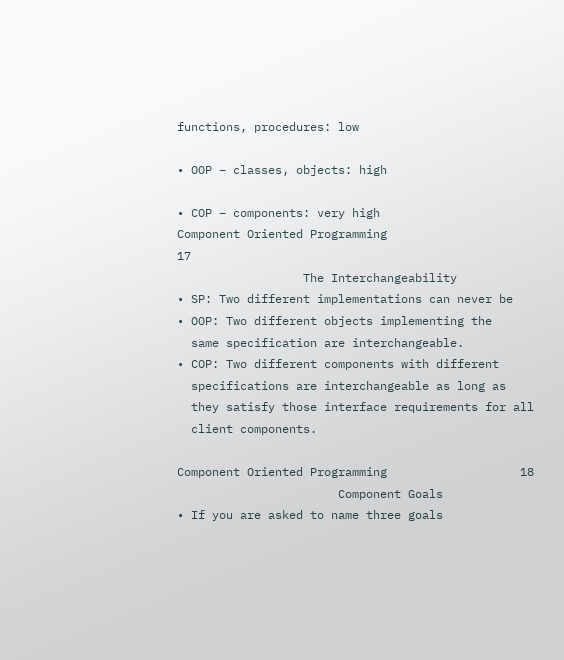functions, procedures: low

• OOP – classes, objects: high

• COP – components: very high
Component Oriented Programming                    17
                  The Interchangeability
• SP: Two different implementations can never be
• OOP: Two different objects implementing the
  same specification are interchangeable.
• COP: Two different components with different
  specifications are interchangeable as long as
  they satisfy those interface requirements for all
  client components.

Component Oriented Programming                   18
                       Component Goals
• If you are asked to name three goals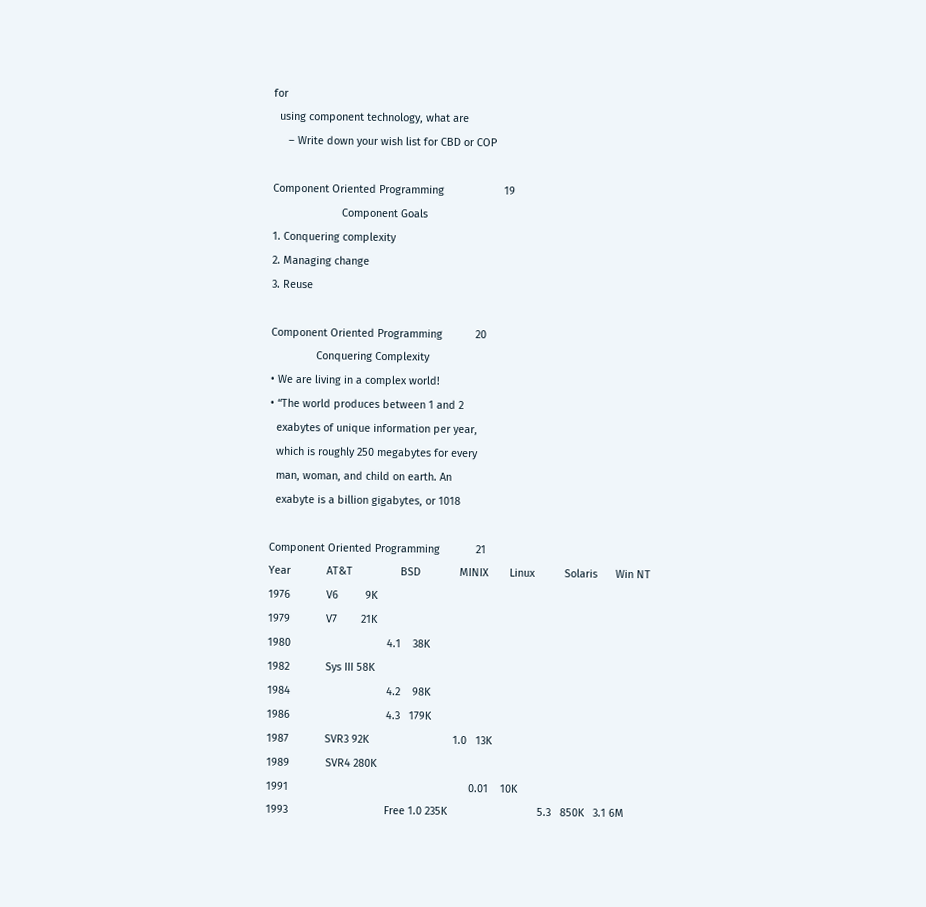for
  using component technology, what are
     – Write down your wish list for CBD or COP

Component Oriented Programming                    19
                       Component Goals
1. Conquering complexity
2. Managing change
3. Reuse

Component Oriented Programming           20
               Conquering Complexity
• We are living in a complex world!
• “The world produces between 1 and 2
  exabytes of unique information per year,
  which is roughly 250 megabytes for every
  man, woman, and child on earth. An
  exabyte is a billion gigabytes, or 1018

Component Oriented Programming            21
Year            AT&T                BSD             MINIX       Linux          Solaris      Win NT
1976            V6         9K
1979            V7        21K
1980                                4.1    38K
1982            Sys III 58K
1984                                4.2    98K
1986                                4.3   179K
1987            SVR3 92K                            1.0   13K
1989            SVR4 280K
1991                                                            0.01    10K
1993                                Free 1.0 235K                              5.3   850K   3.1 6M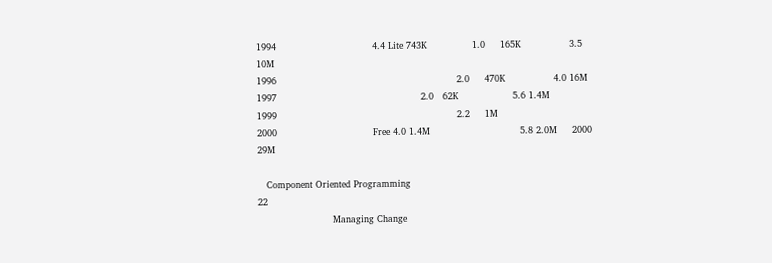1994                                4.4 Lite 743K               1.0     165K                3.5 10M
1996                                                            2.0     470K                4.0 16M
1997                                                2.0   62K                  5.6 1.4M
1999                                                            2.2     1M
2000                                Free 4.0 1.4M                              5.8 2.0M     2000 29M

   Component Oriented Programming                                                               22
                         Managing Change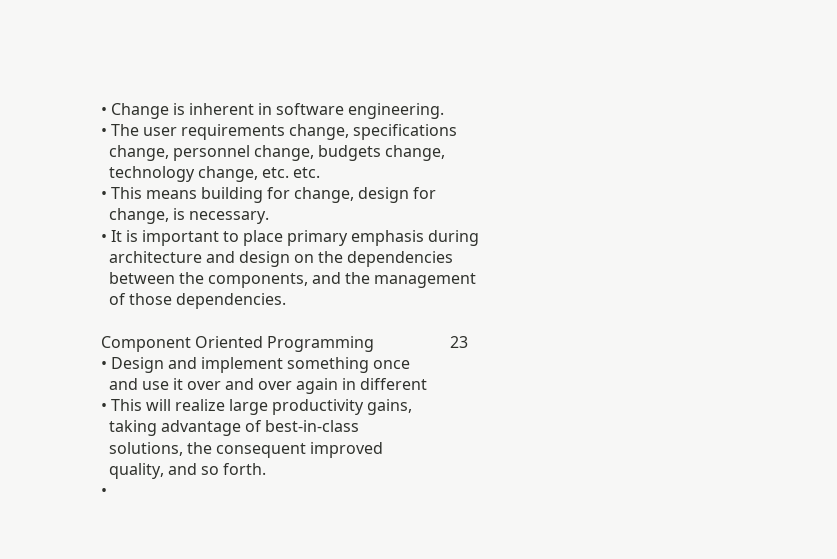• Change is inherent in software engineering.
• The user requirements change, specifications
  change, personnel change, budgets change,
  technology change, etc. etc.
• This means building for change, design for
  change, is necessary.
• It is important to place primary emphasis during
  architecture and design on the dependencies
  between the components, and the management
  of those dependencies.

Component Oriented Programming                   23
• Design and implement something once
  and use it over and over again in different
• This will realize large productivity gains,
  taking advantage of best-in-class
  solutions, the consequent improved
  quality, and so forth.
•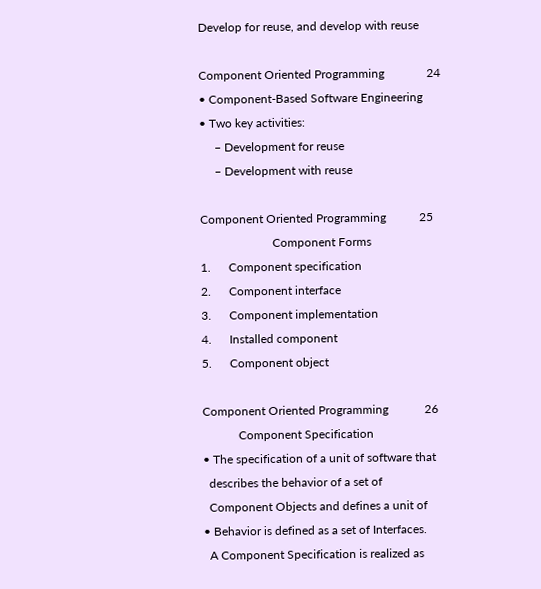Develop for reuse, and develop with reuse

Component Oriented Programming              24
• Component-Based Software Engineering
• Two key activities:
     – Development for reuse
     – Development with reuse

Component Oriented Programming           25
                        Component Forms
1.      Component specification
2.      Component interface
3.      Component implementation
4.      Installed component
5.      Component object

Component Oriented Programming            26
            Component Specification
• The specification of a unit of software that
  describes the behavior of a set of
  Component Objects and defines a unit of
• Behavior is defined as a set of Interfaces.
  A Component Specification is realized as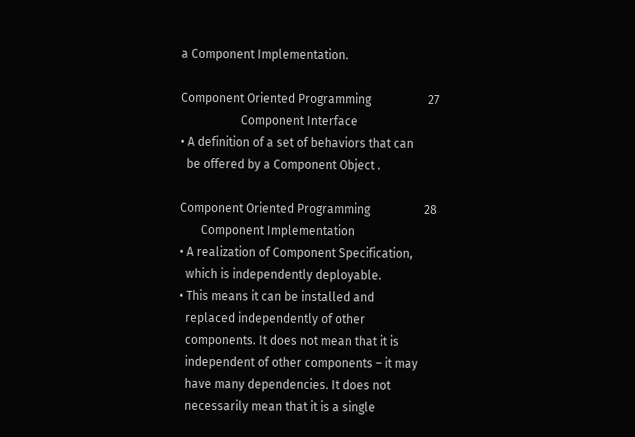a Component Implementation.

Component Oriented Programming                   27
                    Component Interface
• A definition of a set of behaviors that can
  be offered by a Component Object .

Component Oriented Programming                  28
       Component Implementation
• A realization of Component Specification,
  which is independently deployable.
• This means it can be installed and
  replaced independently of other
  components. It does not mean that it is
  independent of other components – it may
  have many dependencies. It does not
  necessarily mean that it is a single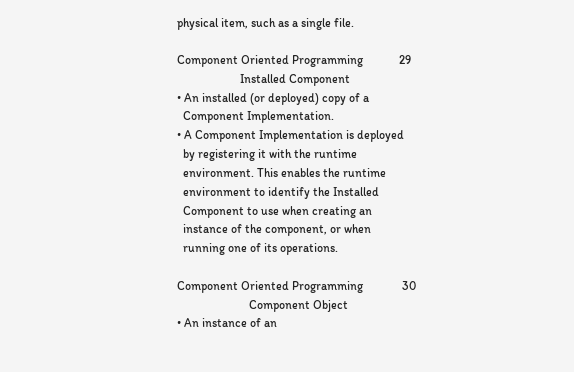physical item, such as a single file.

Component Oriented Programming            29
                     Installed Component
• An installed (or deployed) copy of a
  Component Implementation.
• A Component Implementation is deployed
  by registering it with the runtime
  environment. This enables the runtime
  environment to identify the Installed
  Component to use when creating an
  instance of the component, or when
  running one of its operations.

Component Oriented Programming             30
                        Component Object
• An instance of an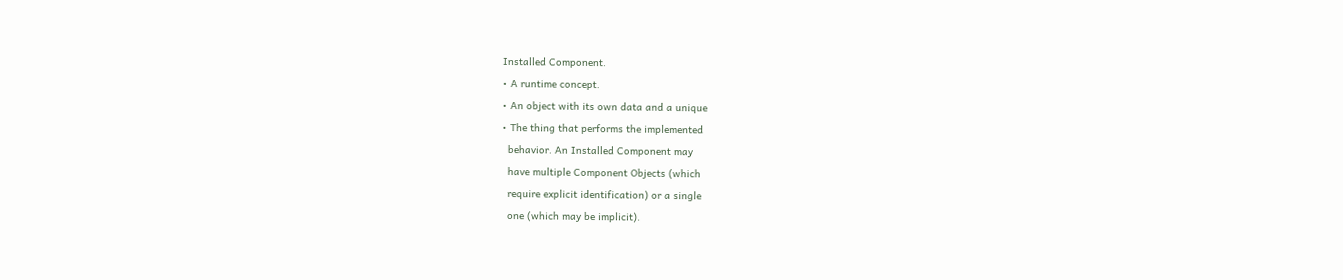Installed Component.
• A runtime concept.
• An object with its own data and a unique
• The thing that performs the implemented
  behavior. An Installed Component may
  have multiple Component Objects (which
  require explicit identification) or a single
  one (which may be implicit).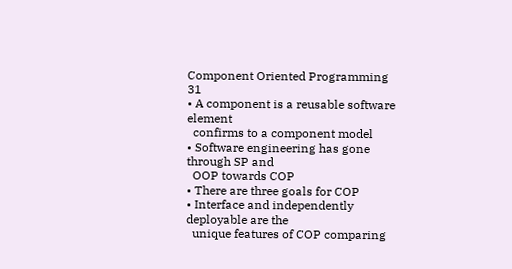Component Oriented Programming                   31
• A component is a reusable software element
  confirms to a component model
• Software engineering has gone through SP and
  OOP towards COP
• There are three goals for COP
• Interface and independently deployable are the
  unique features of COP comparing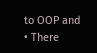to OOP and
• There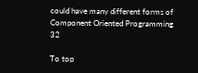could have many different forms of
Component Oriented Programming                     32

To top